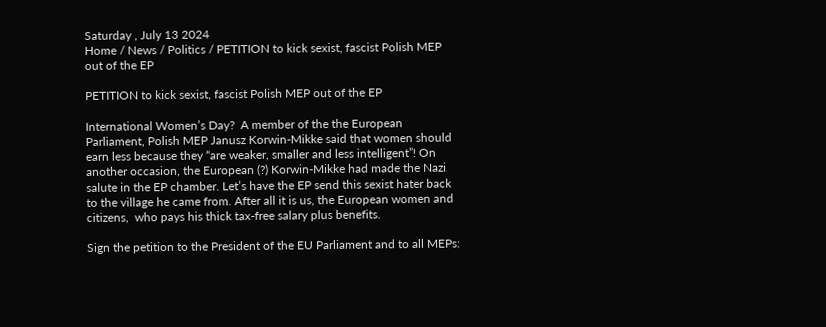Saturday , July 13 2024
Home / News / Politics / PETITION to kick sexist, fascist Polish MEP out of the EP

PETITION to kick sexist, fascist Polish MEP out of the EP

International Women’s Day?  A member of the the European Parliament, Polish MEP Janusz Korwin-Mikke said that women should earn less because they “are weaker, smaller and less intelligent”! On another occasion, the European (?) Korwin-Mikke had made the Nazi salute in the EP chamber. Let’s have the EP send this sexist hater back to the village he came from. After all it is us, the European women and citizens,  who pays his thick tax-free salary plus benefits.

Sign the petition to the President of the EU Parliament and to all MEPs: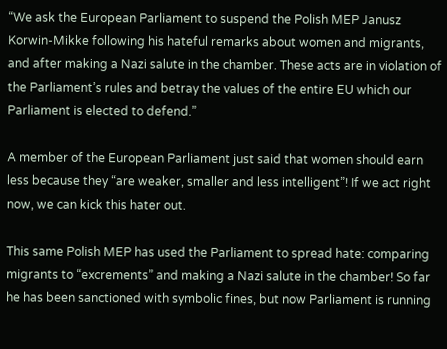“We ask the European Parliament to suspend the Polish MEP Janusz Korwin-Mikke following his hateful remarks about women and migrants, and after making a Nazi salute in the chamber. These acts are in violation of the Parliament’s rules and betray the values of the entire EU which our Parliament is elected to defend.”

A member of the European Parliament just said that women should earn less because they “are weaker, smaller and less intelligent”! If we act right now, we can kick this hater out.

This same Polish MEP has used the Parliament to spread hate: comparing migrants to “excrements” and making a Nazi salute in the chamber! So far he has been sanctioned with symbolic fines, but now Parliament is running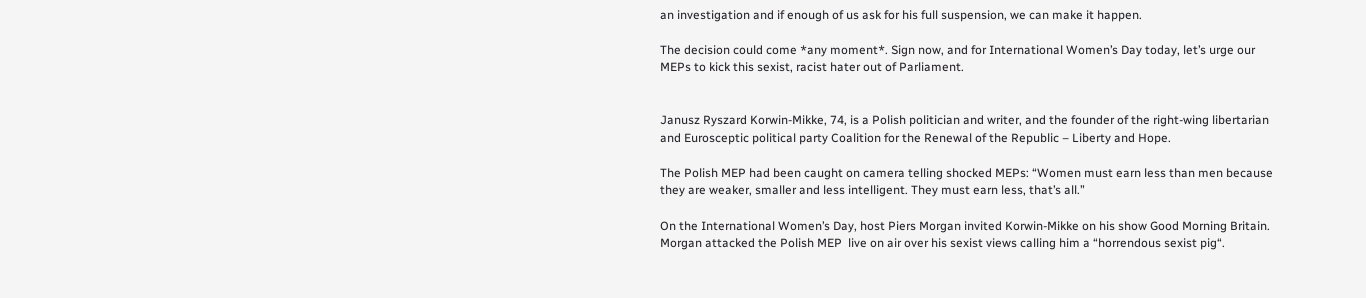an investigation and if enough of us ask for his full suspension, we can make it happen.

The decision could come *any moment*. Sign now, and for International Women’s Day today, let’s urge our MEPs to kick this sexist, racist hater out of Parliament.


Janusz Ryszard Korwin-Mikke, 74, is a Polish politician and writer, and the founder of the right-wing libertarian and Eurosceptic political party Coalition for the Renewal of the Republic – Liberty and Hope.

The Polish MEP had been caught on camera telling shocked MEPs: “Women must earn less than men because they are weaker, smaller and less intelligent. They must earn less, that’s all.”

On the International Women’s Day, host Piers Morgan invited Korwin-Mikke on his show Good Morning Britain. Morgan attacked the Polish MEP  live on air over his sexist views calling him a “horrendous sexist pig“.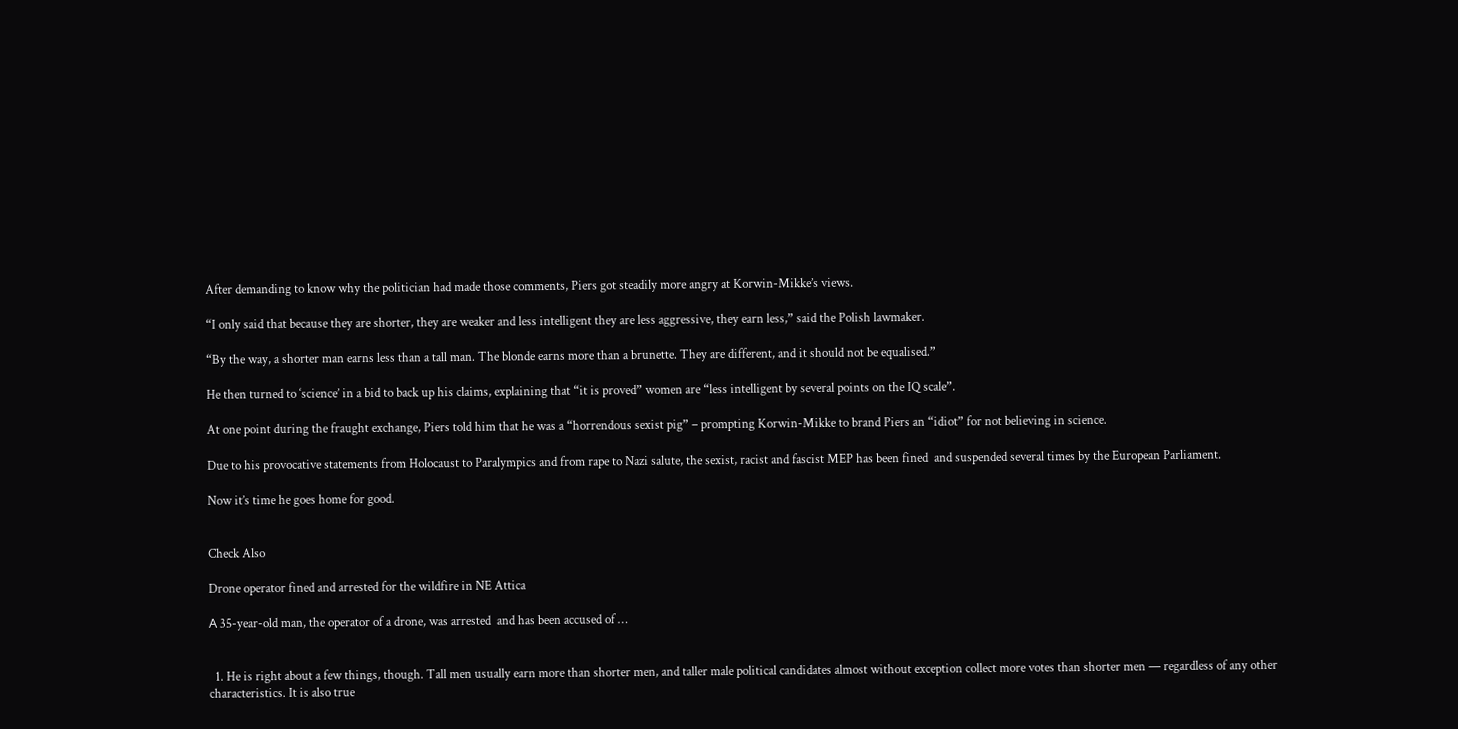After demanding to know why the politician had made those comments, Piers got steadily more angry at Korwin-Mikke’s views.

“I only said that because they are shorter, they are weaker and less intelligent they are less aggressive, they earn less,” said the Polish lawmaker.

“By the way, a shorter man earns less than a tall man. The blonde earns more than a brunette. They are different, and it should not be equalised.”

He then turned to ‘science’ in a bid to back up his claims, explaining that “it is proved” women are “less intelligent by several points on the IQ scale”.

At one point during the fraught exchange, Piers told him that he was a “horrendous sexist pig” – prompting Korwin-Mikke to brand Piers an “idiot” for not believing in science.

Due to his provocative statements from Holocaust to Paralympics and from rape to Nazi salute, the sexist, racist and fascist MEP has been fined  and suspended several times by the European Parliament.

Now it’s time he goes home for good.


Check Also

Drone operator fined and arrested for the wildfire in NE Attica

Α 35-year-old man, the operator of a drone, was arrested  and has been accused of …


  1. He is right about a few things, though. Tall men usually earn more than shorter men, and taller male political candidates almost without exception collect more votes than shorter men — regardless of any other characteristics. It is also true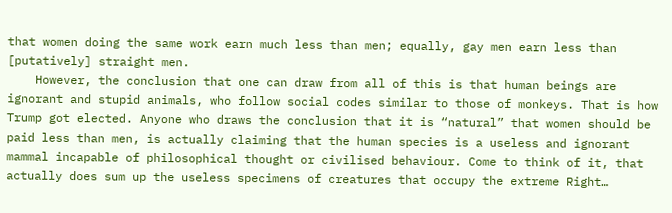that women doing the same work earn much less than men; equally, gay men earn less than [putatively] straight men.
    However, the conclusion that one can draw from all of this is that human beings are ignorant and stupid animals, who follow social codes similar to those of monkeys. That is how Trump got elected. Anyone who draws the conclusion that it is “natural” that women should be paid less than men, is actually claiming that the human species is a useless and ignorant mammal incapable of philosophical thought or civilised behaviour. Come to think of it, that actually does sum up the useless specimens of creatures that occupy the extreme Right…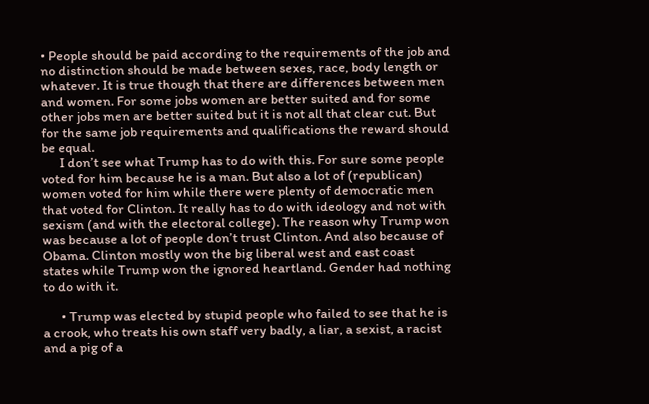• People should be paid according to the requirements of the job and no distinction should be made between sexes, race, body length or whatever. It is true though that there are differences between men and women. For some jobs women are better suited and for some other jobs men are better suited but it is not all that clear cut. But for the same job requirements and qualifications the reward should be equal.
      I don’t see what Trump has to do with this. For sure some people voted for him because he is a man. But also a lot of (republican) women voted for him while there were plenty of democratic men that voted for Clinton. It really has to do with ideology and not with sexism (and with the electoral college). The reason why Trump won was because a lot of people don’t trust Clinton. And also because of Obama. Clinton mostly won the big liberal west and east coast states while Trump won the ignored heartland. Gender had nothing to do with it.

      • Trump was elected by stupid people who failed to see that he is a crook, who treats his own staff very badly, a liar, a sexist, a racist and a pig of a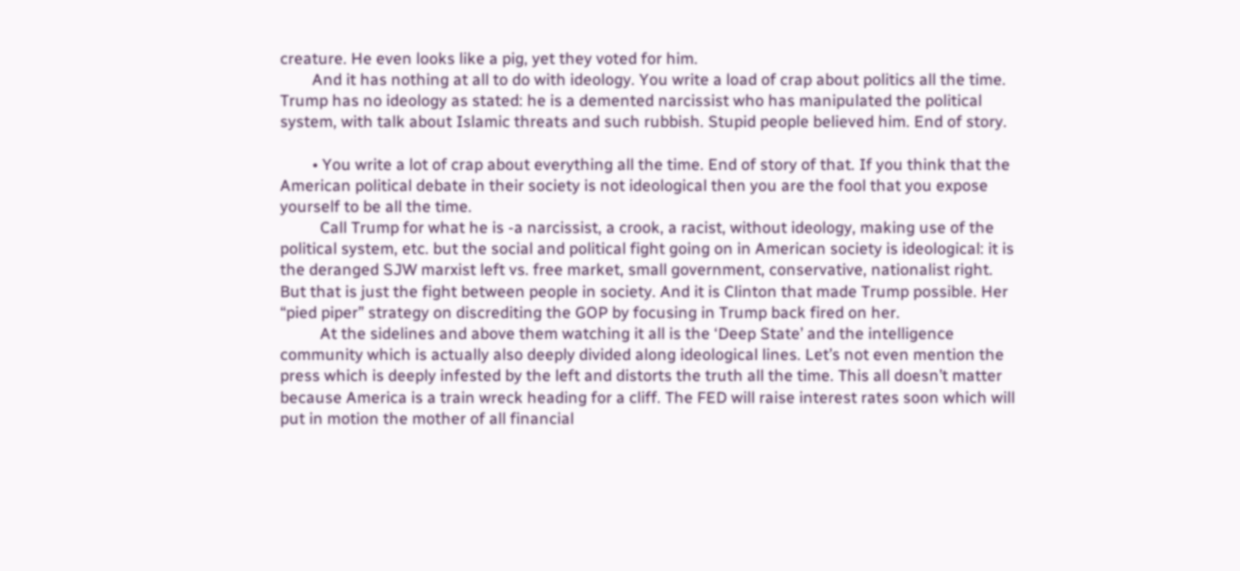creature. He even looks like a pig, yet they voted for him.
        And it has nothing at all to do with ideology. You write a load of crap about politics all the time. Trump has no ideology as stated: he is a demented narcissist who has manipulated the political system, with talk about Islamic threats and such rubbish. Stupid people believed him. End of story.

        • You write a lot of crap about everything all the time. End of story of that. If you think that the American political debate in their society is not ideological then you are the fool that you expose yourself to be all the time.
          Call Trump for what he is -a narcissist, a crook, a racist, without ideology, making use of the political system, etc. but the social and political fight going on in American society is ideological: it is the deranged SJW marxist left vs. free market, small government, conservative, nationalist right. But that is just the fight between people in society. And it is Clinton that made Trump possible. Her “pied piper” strategy on discrediting the GOP by focusing in Trump back fired on her.
          At the sidelines and above them watching it all is the ‘Deep State’ and the intelligence community which is actually also deeply divided along ideological lines. Let’s not even mention the press which is deeply infested by the left and distorts the truth all the time. This all doesn’t matter because America is a train wreck heading for a cliff. The FED will raise interest rates soon which will put in motion the mother of all financial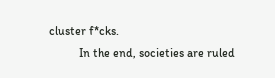cluster f*cks.
          In the end, societies are ruled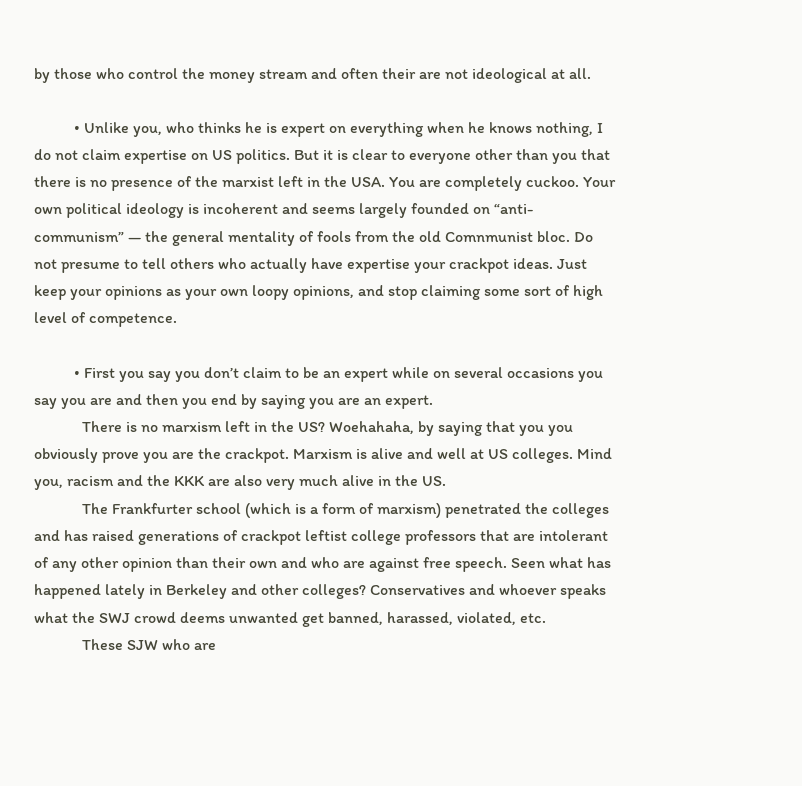by those who control the money stream and often their are not ideological at all.

          • Unlike you, who thinks he is expert on everything when he knows nothing, I do not claim expertise on US politics. But it is clear to everyone other than you that there is no presence of the marxist left in the USA. You are completely cuckoo. Your own political ideology is incoherent and seems largely founded on “anti-communism” — the general mentality of fools from the old Comnmunist bloc. Do not presume to tell others who actually have expertise your crackpot ideas. Just keep your opinions as your own loopy opinions, and stop claiming some sort of high level of competence.

          • First you say you don’t claim to be an expert while on several occasions you say you are and then you end by saying you are an expert.
            There is no marxism left in the US? Woehahaha, by saying that you you obviously prove you are the crackpot. Marxism is alive and well at US colleges. Mind you, racism and the KKK are also very much alive in the US.
            The Frankfurter school (which is a form of marxism) penetrated the colleges and has raised generations of crackpot leftist college professors that are intolerant of any other opinion than their own and who are against free speech. Seen what has happened lately in Berkeley and other colleges? Conservatives and whoever speaks what the SWJ crowd deems unwanted get banned, harassed, violated, etc.
            These SJW who are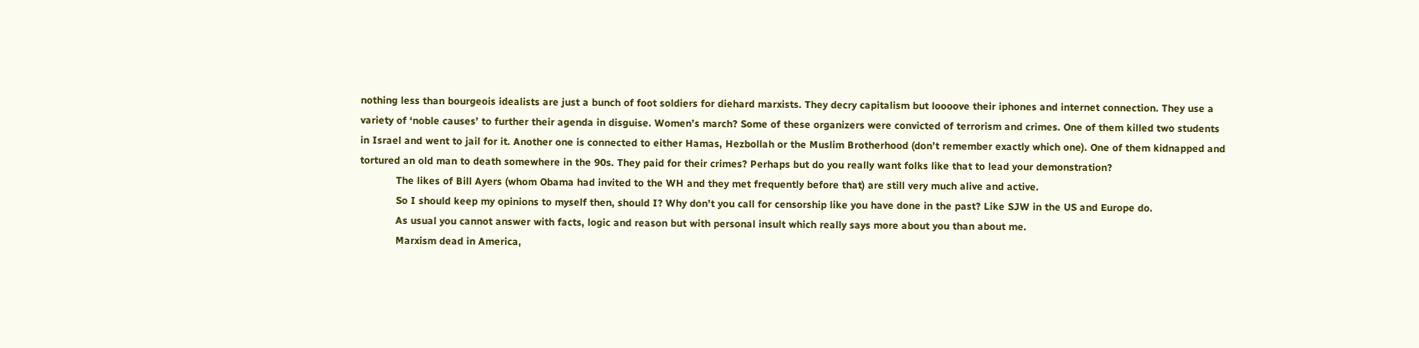nothing less than bourgeois idealists are just a bunch of foot soldiers for diehard marxists. They decry capitalism but loooove their iphones and internet connection. They use a variety of ‘noble causes’ to further their agenda in disguise. Women’s march? Some of these organizers were convicted of terrorism and crimes. One of them killed two students in Israel and went to jail for it. Another one is connected to either Hamas, Hezbollah or the Muslim Brotherhood (don’t remember exactly which one). One of them kidnapped and tortured an old man to death somewhere in the 90s. They paid for their crimes? Perhaps but do you really want folks like that to lead your demonstration?
            The likes of Bill Ayers (whom Obama had invited to the WH and they met frequently before that) are still very much alive and active.
            So I should keep my opinions to myself then, should I? Why don’t you call for censorship like you have done in the past? Like SJW in the US and Europe do.
            As usual you cannot answer with facts, logic and reason but with personal insult which really says more about you than about me.
            Marxism dead in America,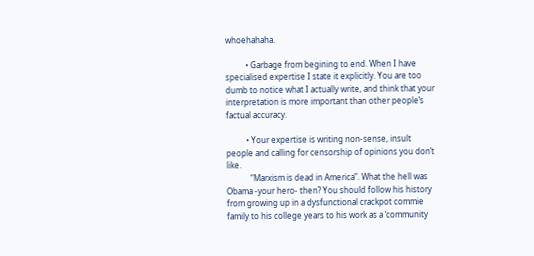whoehahaha.

          • Garbage from begining to end. When I have specialised expertise I state it explicitly. You are too dumb to notice what I actually write, and think that your interpretation is more important than other people’s factual accuracy.

          • Your expertise is writing non-sense, insult people and calling for censorship of opinions you don’t like.
            “Marxism is dead in America”. What the hell was Obama -your hero- then? You should follow his history from growing up in a dysfunctional crackpot commie family to his college years to his work as a ‘community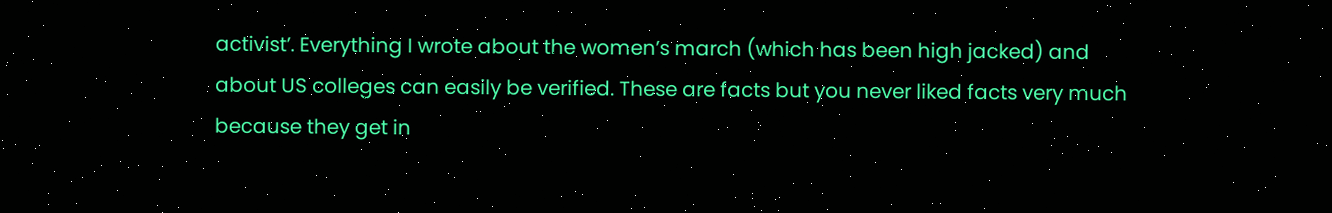activist’. Everything I wrote about the women’s march (which has been high jacked) and about US colleges can easily be verified. These are facts but you never liked facts very much because they get in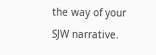the way of your SJW narrative.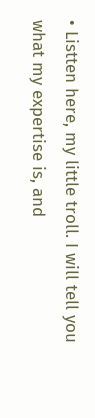• Listten here, my little troll. I will tell you what my expertise is, and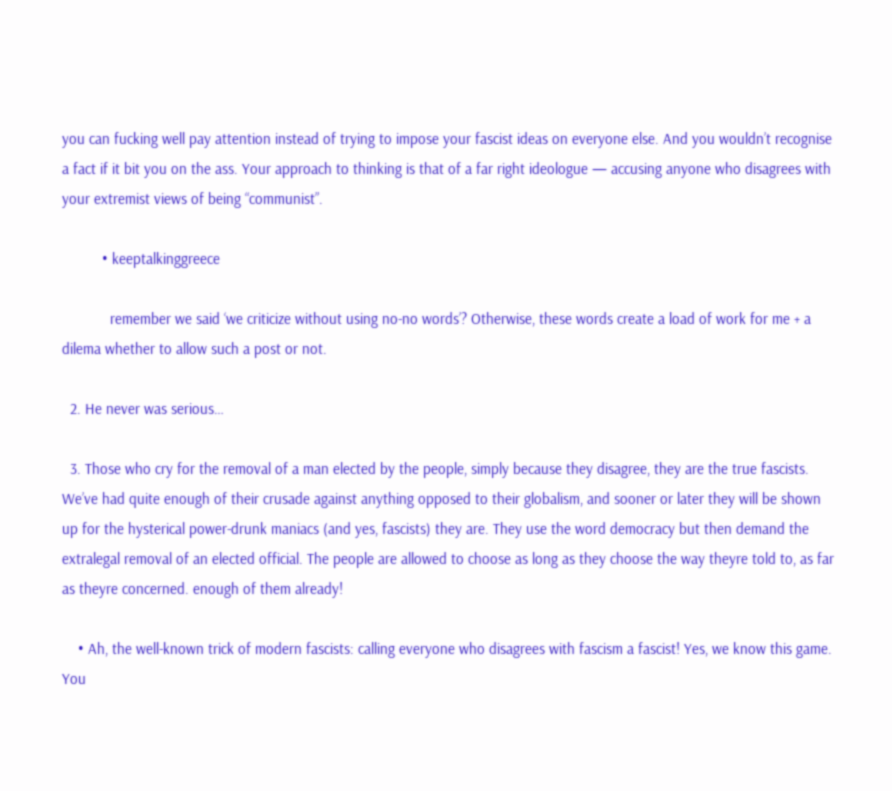you can fucking well pay attention instead of trying to impose your fascist ideas on everyone else. And you wouldn’t recognise a fact if it bit you on the ass. Your approach to thinking is that of a far right ideologue — accusing anyone who disagrees with your extremist views of being “communist”.

          • keeptalkinggreece

            remember we said ‘we criticize without using no-no words’? Otherwise, these words create a load of work for me + a dilema whether to allow such a post or not.

  2. He never was serious…

  3. Those who cry for the removal of a man elected by the people, simply because they disagree, they are the true fascists. We’ve had quite enough of their crusade against anything opposed to their globalism, and sooner or later they will be shown up for the hysterical power-drunk maniacs (and yes, fascists) they are. They use the word democracy but then demand the extralegal removal of an elected official. The people are allowed to choose as long as they choose the way theyre told to, as far as theyre concerned. enough of them already!

    • Ah, the well-known trick of modern fascists: calling everyone who disagrees with fascism a fascist! Yes, we know this game. You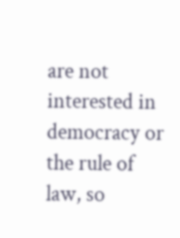are not interested in democracy or the rule of law, so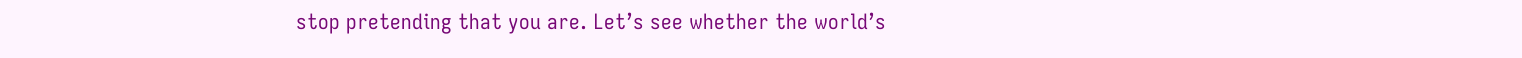stop pretending that you are. Let’s see whether the world’s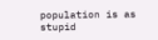population is as stupid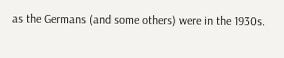as the Germans (and some others) were in the 1930s.